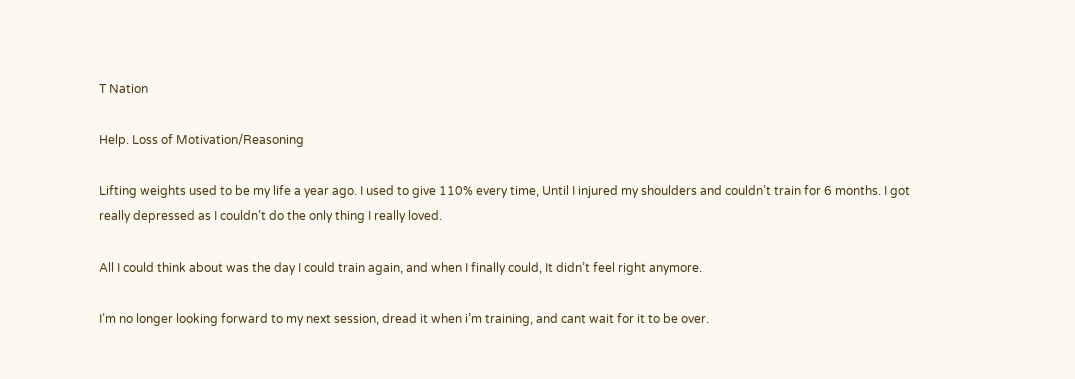T Nation

Help. Loss of Motivation/Reasoning

Lifting weights used to be my life a year ago. I used to give 110% every time, Until I injured my shoulders and couldn’t train for 6 months. I got really depressed as I couldn’t do the only thing I really loved.

All I could think about was the day I could train again, and when I finally could, It didn’t feel right anymore.

I’m no longer looking forward to my next session, dread it when i’m training, and cant wait for it to be over.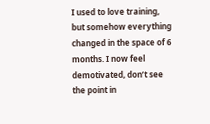I used to love training, but somehow everything changed in the space of 6 months. I now feel demotivated, don’t see the point in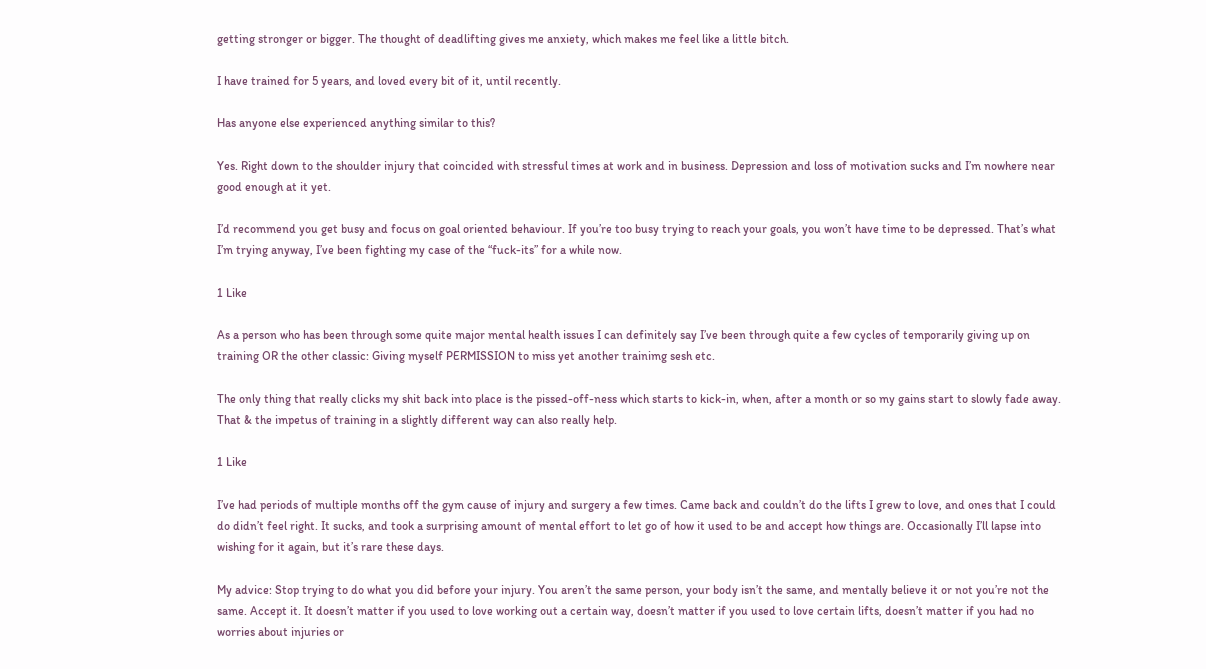getting stronger or bigger. The thought of deadlifting gives me anxiety, which makes me feel like a little bitch.

I have trained for 5 years, and loved every bit of it, until recently.

Has anyone else experienced anything similar to this?

Yes. Right down to the shoulder injury that coincided with stressful times at work and in business. Depression and loss of motivation sucks and I’m nowhere near good enough at it yet.

I’d recommend you get busy and focus on goal oriented behaviour. If you’re too busy trying to reach your goals, you won’t have time to be depressed. That’s what I’m trying anyway, I’ve been fighting my case of the “fuck-its” for a while now.

1 Like

As a person who has been through some quite major mental health issues I can definitely say I’ve been through quite a few cycles of temporarily giving up on training OR the other classic: Giving myself PERMISSION to miss yet another trainimg sesh etc.

The only thing that really clicks my shit back into place is the pissed-off-ness which starts to kick-in, when, after a month or so my gains start to slowly fade away. That & the impetus of training in a slightly different way can also really help.

1 Like

I’ve had periods of multiple months off the gym cause of injury and surgery a few times. Came back and couldn’t do the lifts I grew to love, and ones that I could do didn’t feel right. It sucks, and took a surprising amount of mental effort to let go of how it used to be and accept how things are. Occasionally I’ll lapse into wishing for it again, but it’s rare these days.

My advice: Stop trying to do what you did before your injury. You aren’t the same person, your body isn’t the same, and mentally believe it or not you’re not the same. Accept it. It doesn’t matter if you used to love working out a certain way, doesn’t matter if you used to love certain lifts, doesn’t matter if you had no worries about injuries or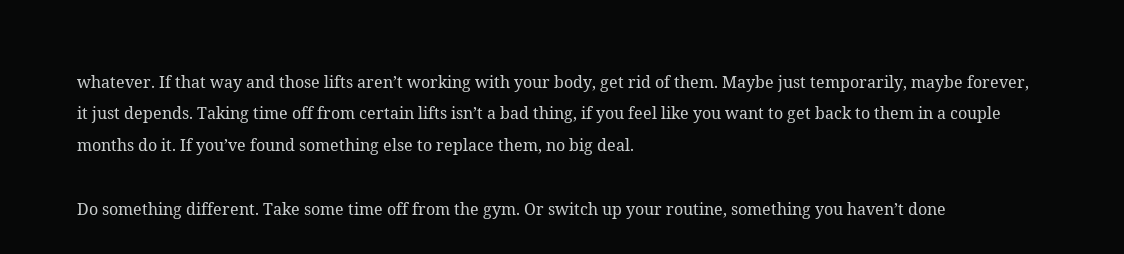whatever. If that way and those lifts aren’t working with your body, get rid of them. Maybe just temporarily, maybe forever, it just depends. Taking time off from certain lifts isn’t a bad thing, if you feel like you want to get back to them in a couple months do it. If you’ve found something else to replace them, no big deal.

Do something different. Take some time off from the gym. Or switch up your routine, something you haven’t done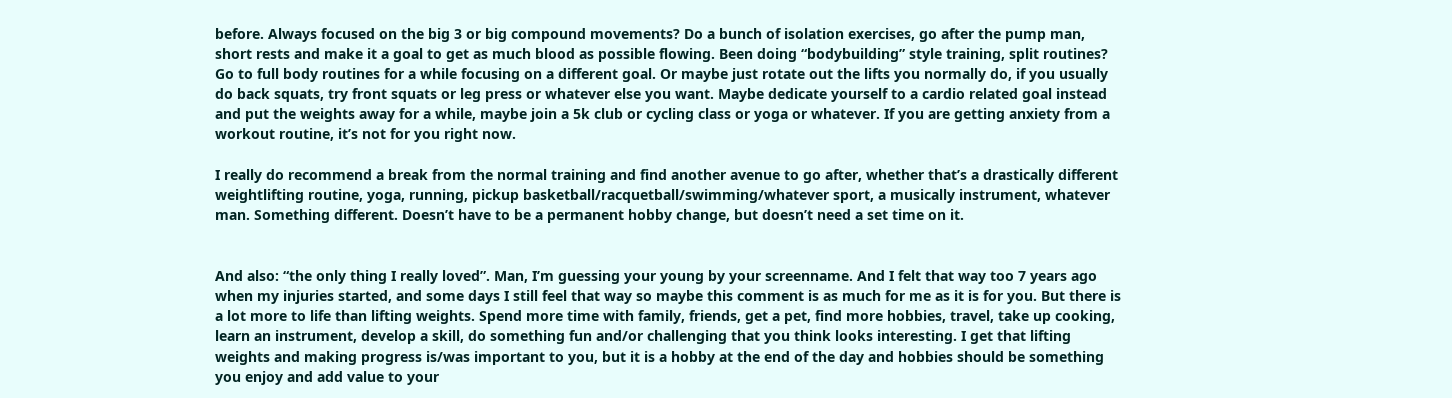before. Always focused on the big 3 or big compound movements? Do a bunch of isolation exercises, go after the pump man, short rests and make it a goal to get as much blood as possible flowing. Been doing “bodybuilding” style training, split routines? Go to full body routines for a while focusing on a different goal. Or maybe just rotate out the lifts you normally do, if you usually do back squats, try front squats or leg press or whatever else you want. Maybe dedicate yourself to a cardio related goal instead and put the weights away for a while, maybe join a 5k club or cycling class or yoga or whatever. If you are getting anxiety from a workout routine, it’s not for you right now.

I really do recommend a break from the normal training and find another avenue to go after, whether that’s a drastically different weightlifting routine, yoga, running, pickup basketball/racquetball/swimming/whatever sport, a musically instrument, whatever man. Something different. Doesn’t have to be a permanent hobby change, but doesn’t need a set time on it.


And also: “the only thing I really loved”. Man, I’m guessing your young by your screenname. And I felt that way too 7 years ago when my injuries started, and some days I still feel that way so maybe this comment is as much for me as it is for you. But there is a lot more to life than lifting weights. Spend more time with family, friends, get a pet, find more hobbies, travel, take up cooking, learn an instrument, develop a skill, do something fun and/or challenging that you think looks interesting. I get that lifting weights and making progress is/was important to you, but it is a hobby at the end of the day and hobbies should be something you enjoy and add value to your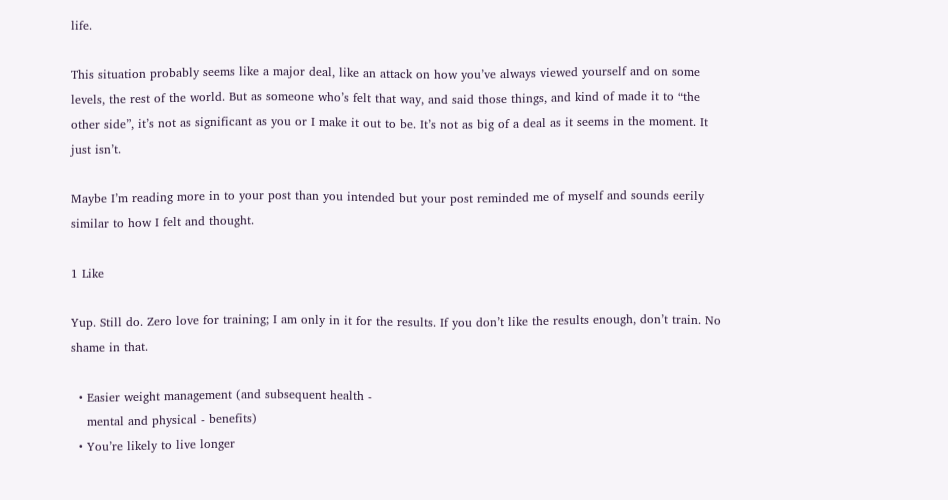life.

This situation probably seems like a major deal, like an attack on how you’ve always viewed yourself and on some levels, the rest of the world. But as someone who’s felt that way, and said those things, and kind of made it to “the other side”, it’s not as significant as you or I make it out to be. It’s not as big of a deal as it seems in the moment. It just isn’t.

Maybe I’m reading more in to your post than you intended but your post reminded me of myself and sounds eerily similar to how I felt and thought.

1 Like

Yup. Still do. Zero love for training; I am only in it for the results. If you don’t like the results enough, don’t train. No shame in that.

  • Easier weight management (and subsequent health -
    mental and physical - benefits)
  • You’re likely to live longer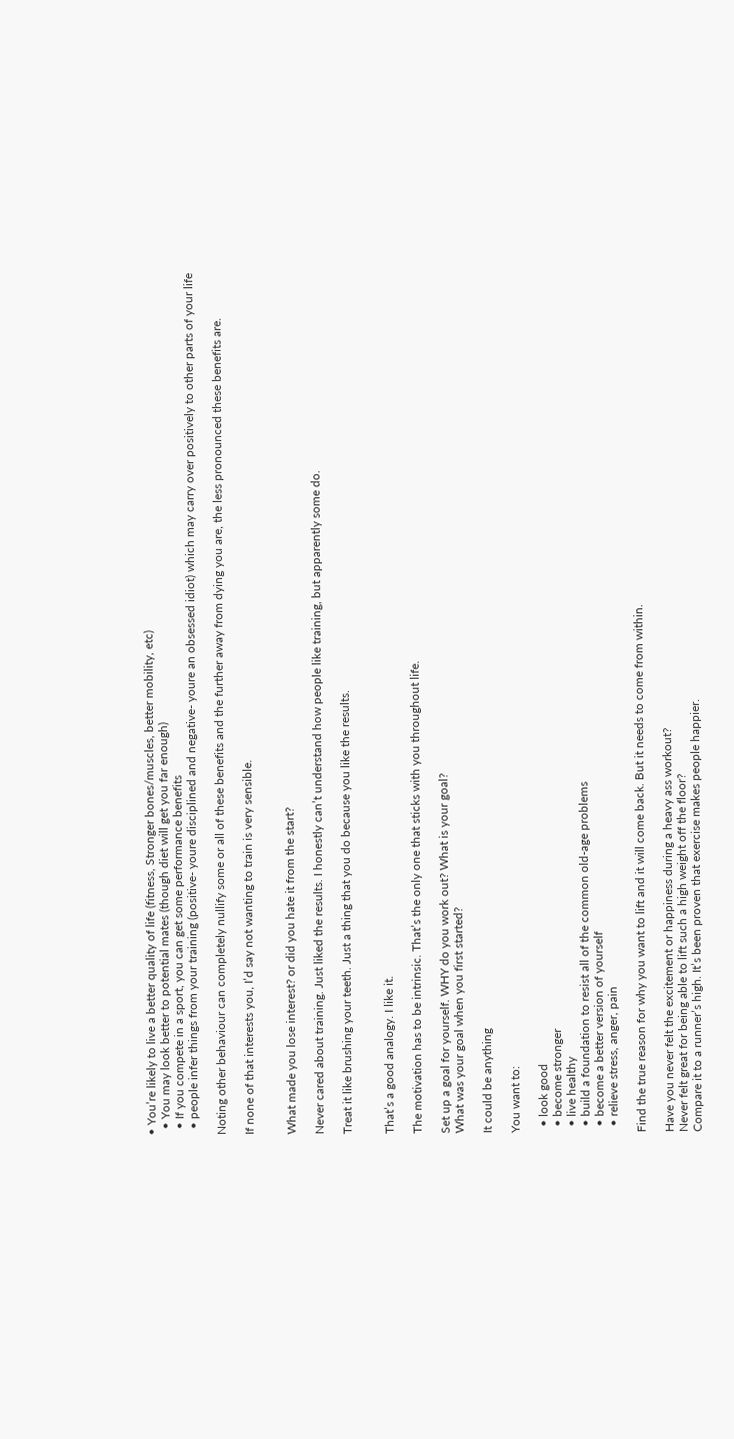• You’re likely to live a better quality of life (fitness, Stronger bones/muscles, better mobility, etc)
  • You may look better to potential mates (though diet will get you far enough)
  • If you compete in a sport, you can get some performance benefits
  • people infer things from your training (positive- youre disciplined and negative- youre an obsessed idiot) which may carry over positively to other parts of your life

Noting other behaviour can completely nullify some or all of these benefits and the further away from dying you are, the less pronounced these benefits are.

If none of that interests you, I’d say not wanting to train is very sensible.


What made you lose interest? or did you hate it from the start?

Never cared about training. Just liked the results. I honestly can’t understand how people like training, but apparently some do.

Treat it like brushing your teeth. Just a thing that you do because you like the results.


That’s a good analogy. I like it.

The motivation has to be intrinsic. That’s the only one that sticks with you throughout life.

Set up a goal for yourself. WHY do you work out? What is your goal?
What was your goal when you first started?

It could be anything

You want to:

  • look good
  • become stronger
  • live healthy
  • build a foundation to resist all of the common old-age problems
  • become a better version of yourself
  • relieve stress, anger, pain

Find the true reason for why you want to lift and it will come back. But it needs to come from within.

Have you never felt the excitement or happiness during a heavy ass workout?
Never felt great for being able to lift such a high weight off the floor?
Compare it to a runner’s high. It’s been proven that exercise makes people happier.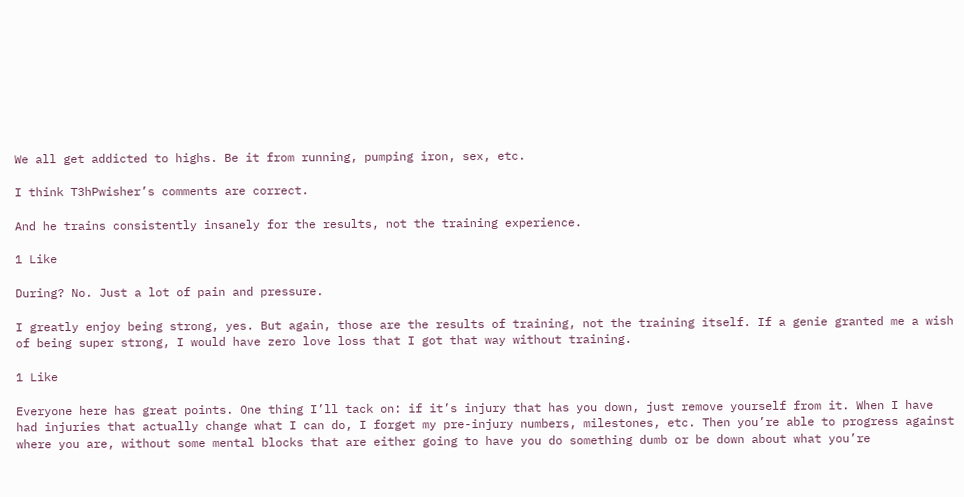We all get addicted to highs. Be it from running, pumping iron, sex, etc.

I think T3hPwisher’s comments are correct.

And he trains consistently insanely for the results, not the training experience.

1 Like

During? No. Just a lot of pain and pressure.

I greatly enjoy being strong, yes. But again, those are the results of training, not the training itself. If a genie granted me a wish of being super strong, I would have zero love loss that I got that way without training.

1 Like

Everyone here has great points. One thing I’ll tack on: if it’s injury that has you down, just remove yourself from it. When I have had injuries that actually change what I can do, I forget my pre-injury numbers, milestones, etc. Then you’re able to progress against where you are, without some mental blocks that are either going to have you do something dumb or be down about what you’re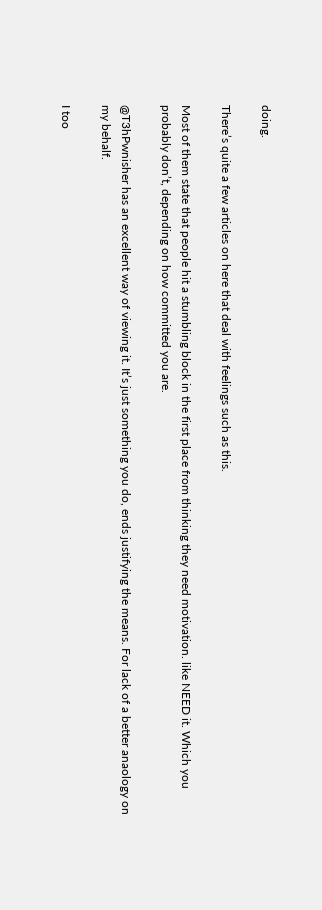doing.

There’s quite a few articles on here that deal with feelings such as this.

Most of them state that people hit a stumbling block in the first place from thinking they need motivation. like NEED it. Which you probably don’t, depending on how committed you are.

@T3hPwnisher has an excellent way of viewing it. It’s just something you do, ends justifying the means. For lack of a better anaology on my behalf.

I too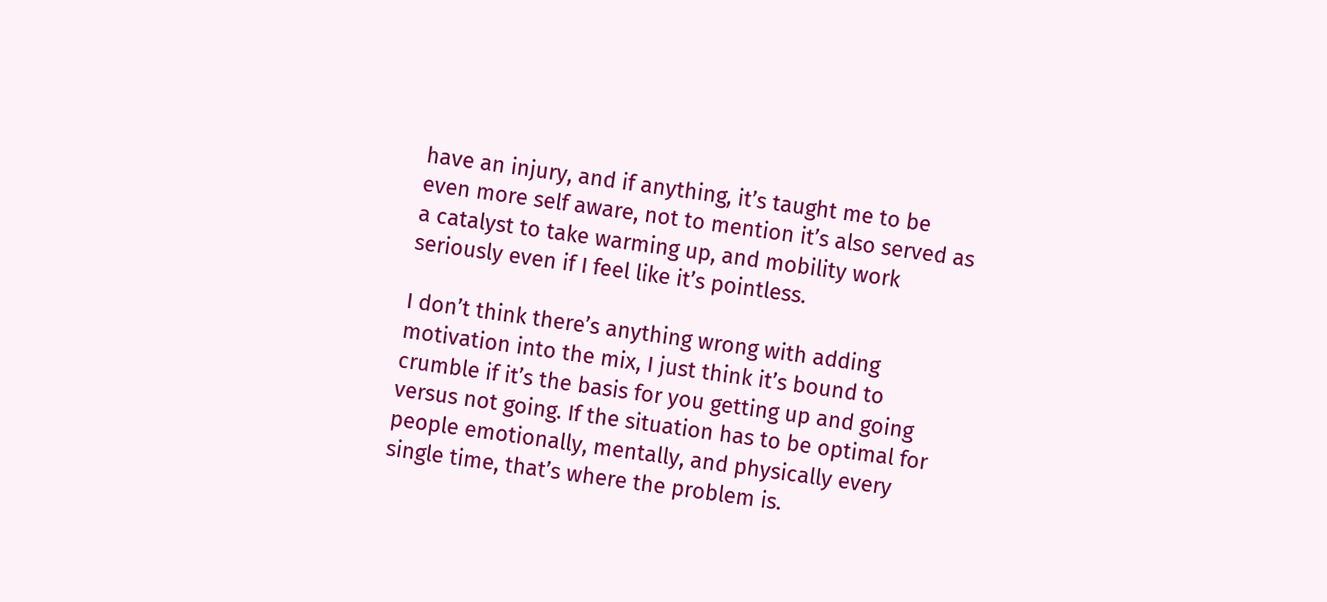have an injury, and if anything, it’s taught me to be even more self aware, not to mention it’s also served as a catalyst to take warming up, and mobility work seriously even if I feel like it’s pointless.

I don’t think there’s anything wrong with adding motivation into the mix, I just think it’s bound to crumble if it’s the basis for you getting up and going versus not going. If the situation has to be optimal for people emotionally, mentally, and physically every single time, that’s where the problem is.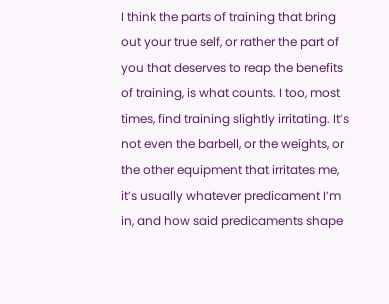I think the parts of training that bring out your true self, or rather the part of you that deserves to reap the benefits of training, is what counts. I too, most times, find training slightly irritating. It’s not even the barbell, or the weights, or the other equipment that irritates me, it’s usually whatever predicament I’m in, and how said predicaments shape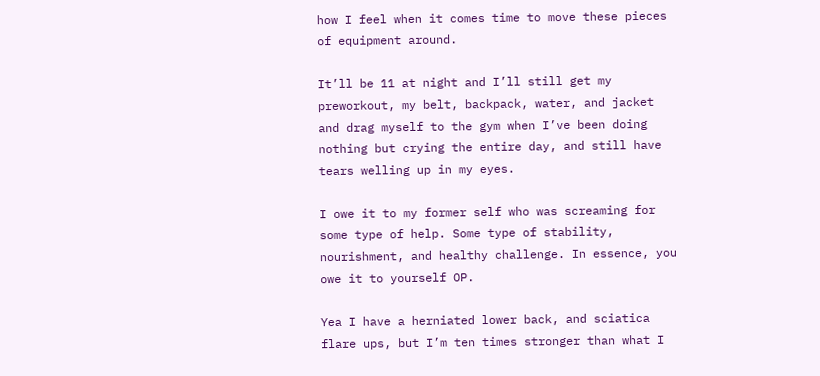how I feel when it comes time to move these pieces of equipment around.

It’ll be 11 at night and I’ll still get my preworkout, my belt, backpack, water, and jacket and drag myself to the gym when I’ve been doing nothing but crying the entire day, and still have tears welling up in my eyes.

I owe it to my former self who was screaming for some type of help. Some type of stability, nourishment, and healthy challenge. In essence, you owe it to yourself OP.

Yea I have a herniated lower back, and sciatica flare ups, but I’m ten times stronger than what I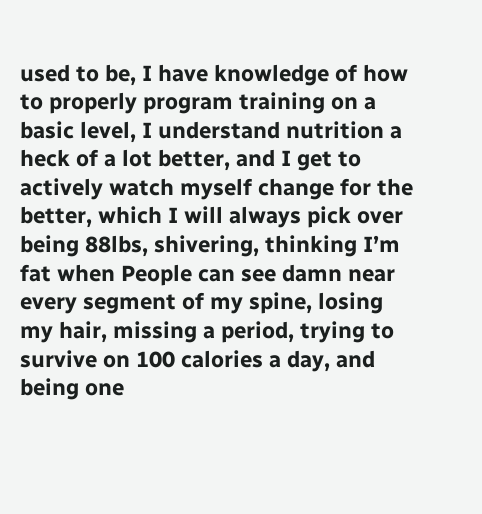used to be, I have knowledge of how to properly program training on a basic level, I understand nutrition a heck of a lot better, and I get to actively watch myself change for the better, which I will always pick over being 88lbs, shivering, thinking I’m fat when People can see damn near every segment of my spine, losing my hair, missing a period, trying to survive on 100 calories a day, and being one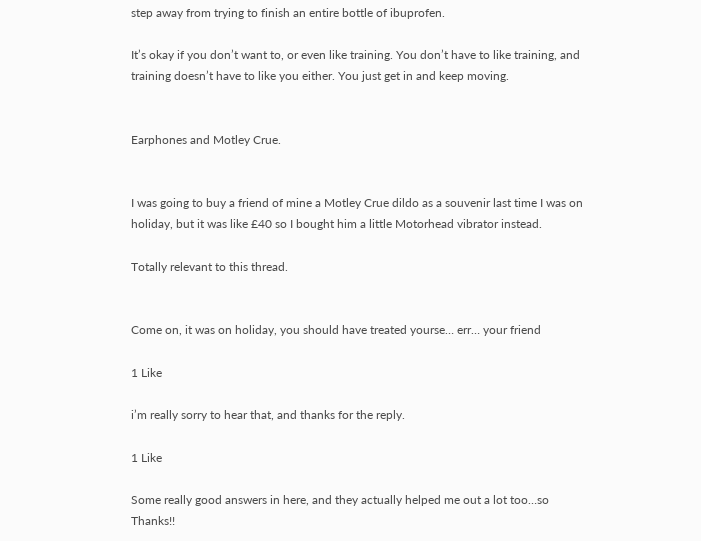step away from trying to finish an entire bottle of ibuprofen.

It’s okay if you don’t want to, or even like training. You don’t have to like training, and training doesn’t have to like you either. You just get in and keep moving.


Earphones and Motley Crue.


I was going to buy a friend of mine a Motley Crue dildo as a souvenir last time I was on holiday, but it was like £40 so I bought him a little Motorhead vibrator instead.

Totally relevant to this thread.


Come on, it was on holiday, you should have treated yourse… err… your friend

1 Like

i’m really sorry to hear that, and thanks for the reply.

1 Like

Some really good answers in here, and they actually helped me out a lot too…so Thanks!!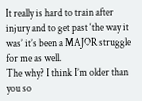It really is hard to train after injury and to get past ‘the way it was’ it’s been a MAJOR struggle for me as well.
The why? I think I’m older than you so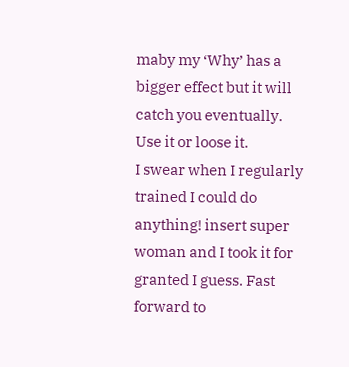maby my ‘Why’ has a bigger effect but it will catch you eventually.
Use it or loose it.
I swear when I regularly trained I could do anything! insert super woman and I took it for granted I guess. Fast forward to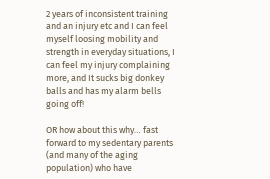2 years of inconsistent training and an injury etc and I can feel myself loosing mobility and strength in everyday situations, I can feel my injury complaining more, and It sucks big donkey balls and has my alarm bells going off!

OR how about this why… fast forward to my sedentary parents (and many of the aging population) who have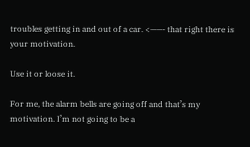troubles getting in and out of a car. <——- that right there is your motivation.

Use it or loose it.

For me, the alarm bells are going off and that’s my motivation. I’m not going to be a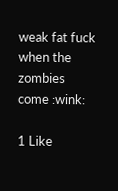weak fat fuck when the zombies come :wink:

1 Like